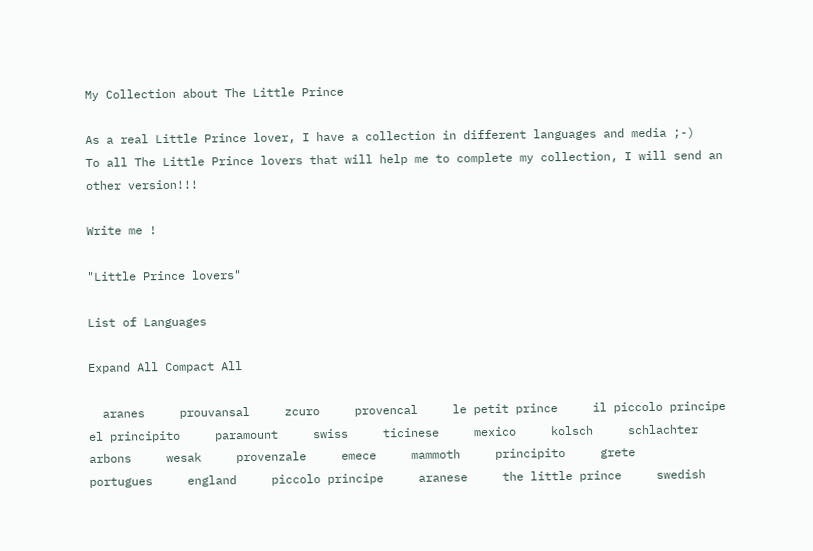My Collection about The Little Prince

As a real Little Prince lover, I have a collection in different languages and media ;-)
To all The Little Prince lovers that will help me to complete my collection, I will send an other version!!!

Write me !

"Little Prince lovers"

List of Languages

Expand All Compact All

  aranes     prouvansal     zcuro     provencal     le petit prince     il piccolo principe     el principito     paramount     swiss     ticinese     mexico     kolsch     schlachter     arbons     wesak     provenzale     emece     mammoth     principito     grete     portugues     england     piccolo principe     aranese     the little prince     swedish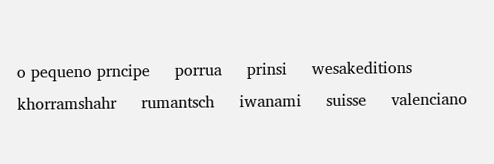o pequeno prncipe     porrua     prinsi     wesakeditions     khorramshahr     rumantsch     iwanami     suisse     valenciano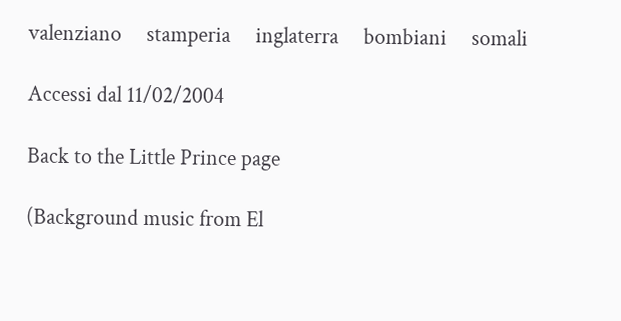valenziano     stamperia     inglaterra     bombiani     somali

Accessi dal 11/02/2004

Back to the Little Prince page

(Background music from El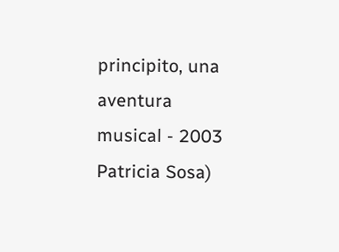principito, una aventura musical - 2003 Patricia Sosa)